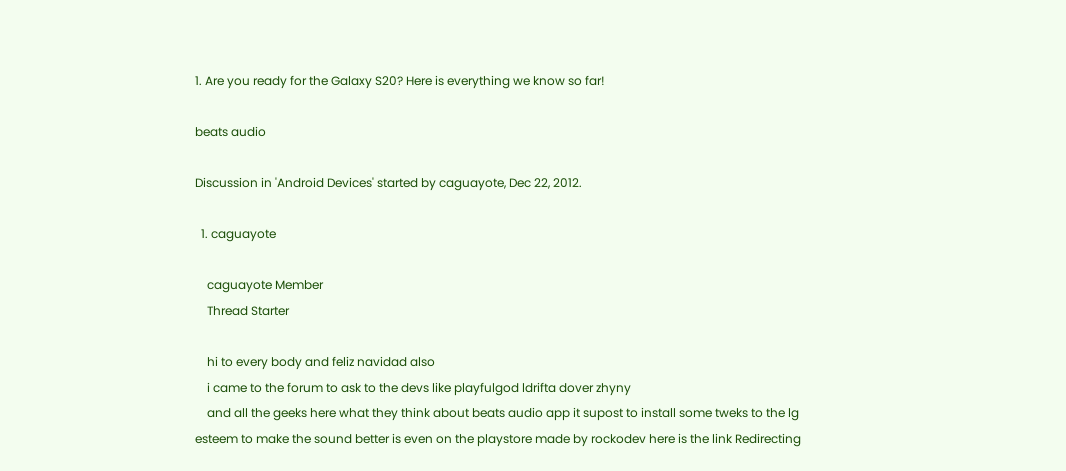1. Are you ready for the Galaxy S20? Here is everything we know so far!

beats audio

Discussion in 'Android Devices' started by caguayote, Dec 22, 2012.

  1. caguayote

    caguayote Member
    Thread Starter

    hi to every body and feliz navidad also
    i came to the forum to ask to the devs like playfulgod ldrifta dover zhyny
    and all the geeks here what they think about beats audio app it supost to install some tweks to the lg esteem to make the sound better is even on the playstore made by rockodev here is the link Redirecting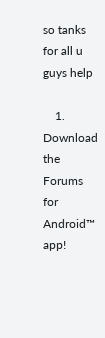so tanks for all u guys help

    1. Download the Forums for Android™ app!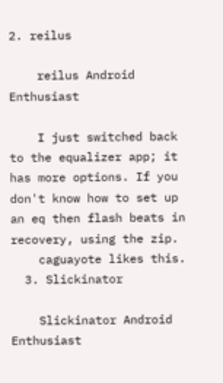2. reilus

    reilus Android Enthusiast

    I just switched back to the equalizer app; it has more options. If you don't know how to set up an eq then flash beats in recovery, using the zip.
    caguayote likes this.
  3. Slickinator

    Slickinator Android Enthusiast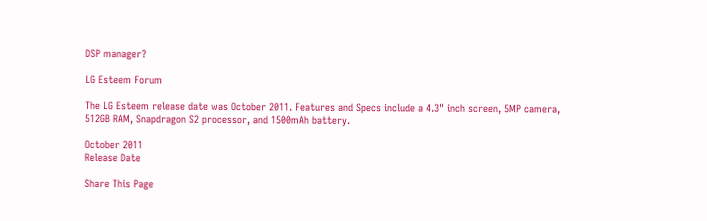DSP manager?

LG Esteem Forum

The LG Esteem release date was October 2011. Features and Specs include a 4.3" inch screen, 5MP camera, 512GB RAM, Snapdragon S2 processor, and 1500mAh battery.

October 2011
Release Date

Share This Page